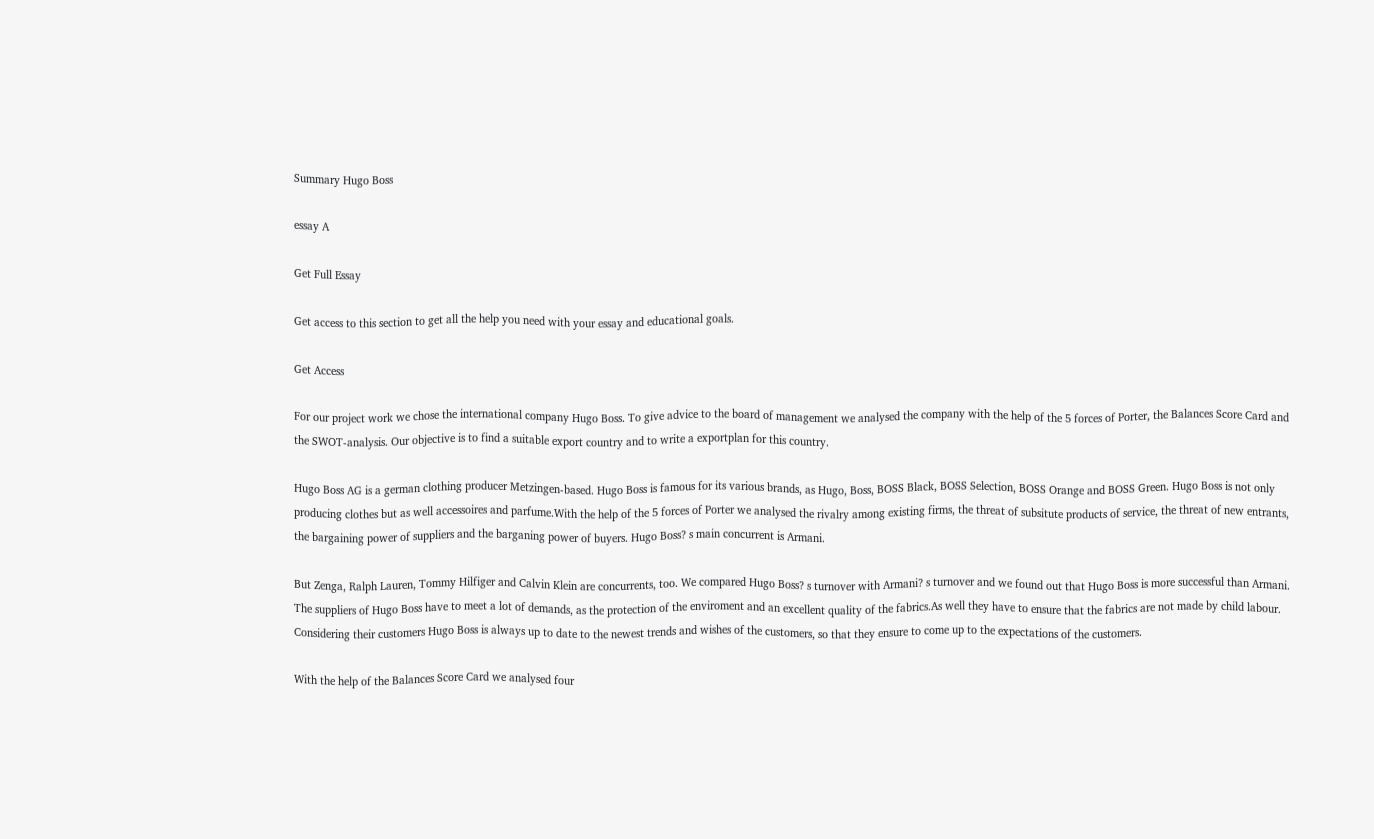Summary Hugo Boss

essay A

Get Full Essay

Get access to this section to get all the help you need with your essay and educational goals.

Get Access

For our project work we chose the international company Hugo Boss. To give advice to the board of management we analysed the company with the help of the 5 forces of Porter, the Balances Score Card and the SWOT-analysis. Our objective is to find a suitable export country and to write a exportplan for this country.

Hugo Boss AG is a german clothing producer Metzingen-based. Hugo Boss is famous for its various brands, as Hugo, Boss, BOSS Black, BOSS Selection, BOSS Orange and BOSS Green. Hugo Boss is not only producing clothes but as well accessoires and parfume.With the help of the 5 forces of Porter we analysed the rivalry among existing firms, the threat of subsitute products of service, the threat of new entrants, the bargaining power of suppliers and the barganing power of buyers. Hugo Boss? s main concurrent is Armani.

But Zenga, Ralph Lauren, Tommy Hilfiger and Calvin Klein are concurrents, too. We compared Hugo Boss? s turnover with Armani? s turnover and we found out that Hugo Boss is more successful than Armani. The suppliers of Hugo Boss have to meet a lot of demands, as the protection of the enviroment and an excellent quality of the fabrics.As well they have to ensure that the fabrics are not made by child labour. Considering their customers Hugo Boss is always up to date to the newest trends and wishes of the customers, so that they ensure to come up to the expectations of the customers.

With the help of the Balances Score Card we analysed four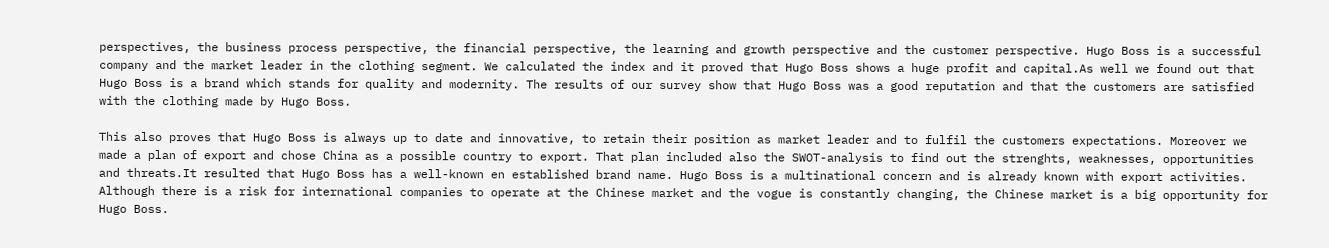perspectives, the business process perspective, the financial perspective, the learning and growth perspective and the customer perspective. Hugo Boss is a successful company and the market leader in the clothing segment. We calculated the index and it proved that Hugo Boss shows a huge profit and capital.As well we found out that Hugo Boss is a brand which stands for quality and modernity. The results of our survey show that Hugo Boss was a good reputation and that the customers are satisfied with the clothing made by Hugo Boss.

This also proves that Hugo Boss is always up to date and innovative, to retain their position as market leader and to fulfil the customers expectations. Moreover we made a plan of export and chose China as a possible country to export. That plan included also the SWOT-analysis to find out the strenghts, weaknesses, opportunities and threats.It resulted that Hugo Boss has a well-known en established brand name. Hugo Boss is a multinational concern and is already known with export activities. Although there is a risk for international companies to operate at the Chinese market and the vogue is constantly changing, the Chinese market is a big opportunity for Hugo Boss.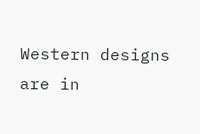Western designs are in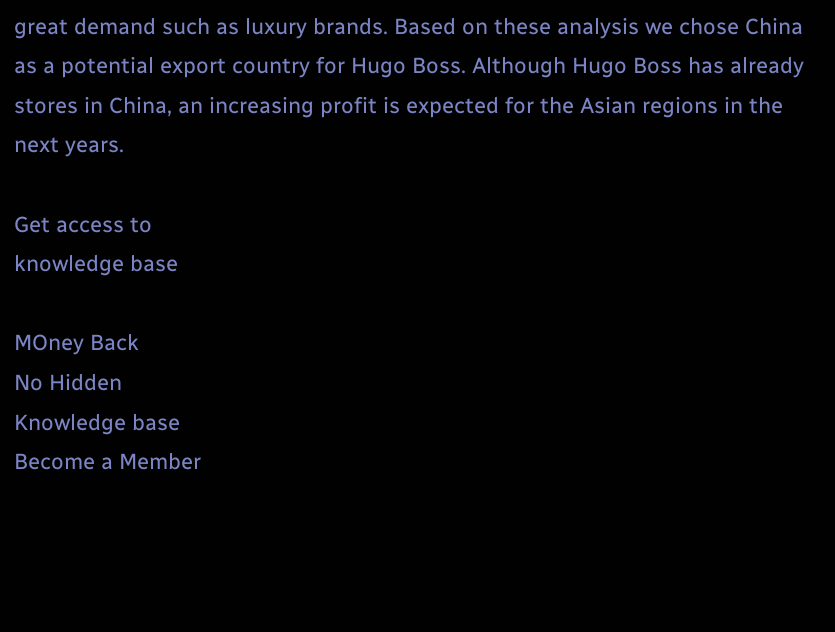great demand such as luxury brands. Based on these analysis we chose China as a potential export country for Hugo Boss. Although Hugo Boss has already stores in China, an increasing profit is expected for the Asian regions in the next years.

Get access to
knowledge base

MOney Back
No Hidden
Knowledge base
Become a Member